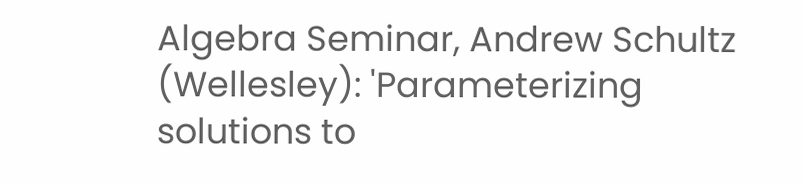Algebra Seminar, Andrew Schultz (Wellesley): 'Parameterizing solutions to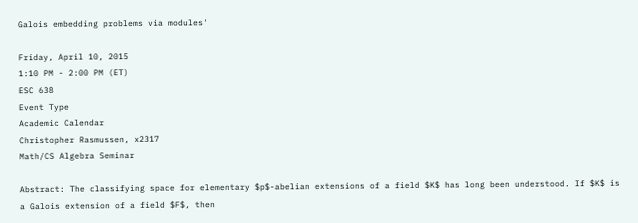Galois embedding problems via modules'

Friday, April 10, 2015
1:10 PM - 2:00 PM (ET)
ESC 638
Event Type
Academic Calendar
Christopher Rasmussen, x2317
Math/CS Algebra Seminar

Abstract: The classifying space for elementary $p$-abelian extensions of a field $K$ has long been understood. If $K$ is a Galois extension of a field $F$, then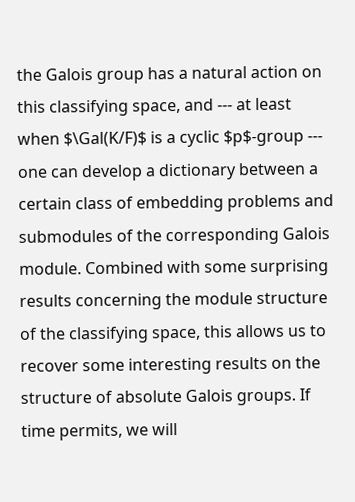the Galois group has a natural action on this classifying space, and --- at least when $\Gal(K/F)$ is a cyclic $p$-group --- one can develop a dictionary between a certain class of embedding problems and submodules of the corresponding Galois module. Combined with some surprising results concerning the module structure of the classifying space, this allows us to recover some interesting results on the structure of absolute Galois groups. If time permits, we will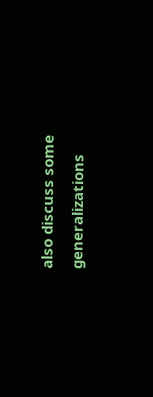also discuss some generalizations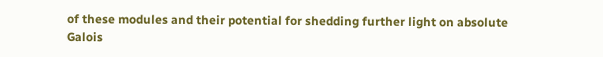of these modules and their potential for shedding further light on absolute Galois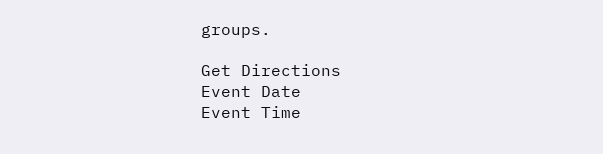groups.

Get Directions
Event Date
Event Time